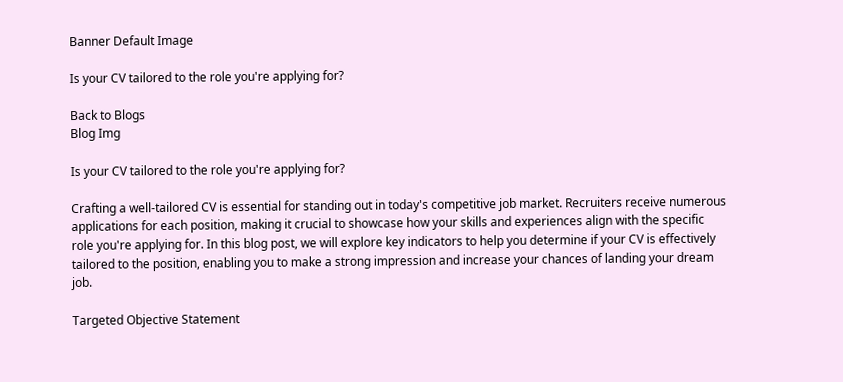Banner Default Image

Is your CV tailored to the role you're applying for?

Back to Blogs
Blog Img

Is your CV tailored to the role you're applying for?

Crafting a well-tailored CV is essential for standing out in today's competitive job market. Recruiters receive numerous applications for each position, making it crucial to showcase how your skills and experiences align with the specific role you're applying for. In this blog post, we will explore key indicators to help you determine if your CV is effectively tailored to the position, enabling you to make a strong impression and increase your chances of landing your dream job.

Targeted Objective Statement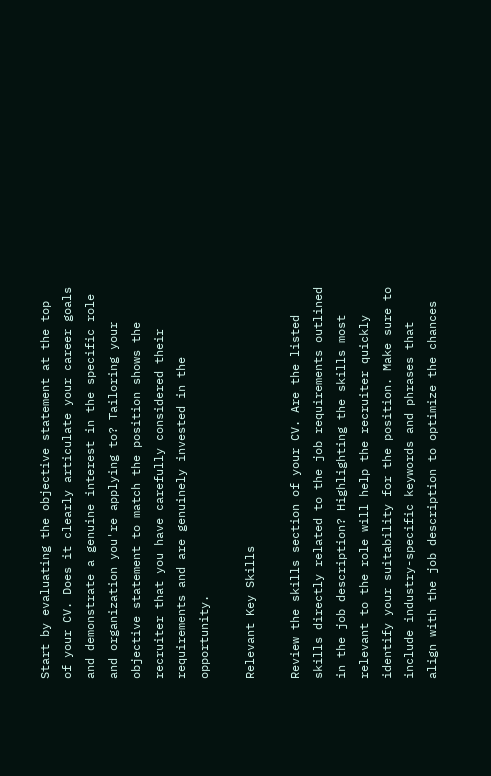Start by evaluating the objective statement at the top of your CV. Does it clearly articulate your career goals and demonstrate a genuine interest in the specific role and organization you're applying to? Tailoring your objective statement to match the position shows the recruiter that you have carefully considered their requirements and are genuinely invested in the opportunity.

Relevant Key Skills

Review the skills section of your CV. Are the listed skills directly related to the job requirements outlined in the job description? Highlighting the skills most relevant to the role will help the recruiter quickly identify your suitability for the position. Make sure to include industry-specific keywords and phrases that align with the job description to optimize the chances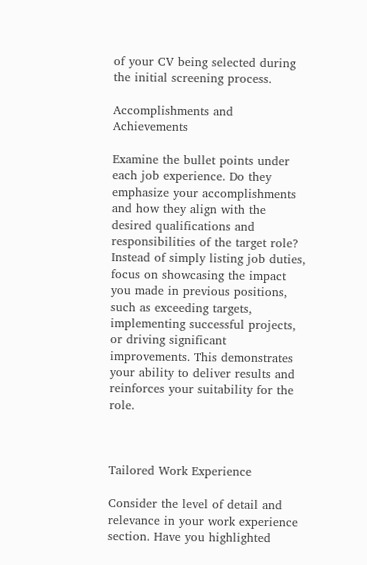of your CV being selected during the initial screening process.

Accomplishments and Achievements

Examine the bullet points under each job experience. Do they emphasize your accomplishments and how they align with the desired qualifications and responsibilities of the target role? Instead of simply listing job duties, focus on showcasing the impact you made in previous positions, such as exceeding targets, implementing successful projects, or driving significant improvements. This demonstrates your ability to deliver results and reinforces your suitability for the role.



Tailored Work Experience

Consider the level of detail and relevance in your work experience section. Have you highlighted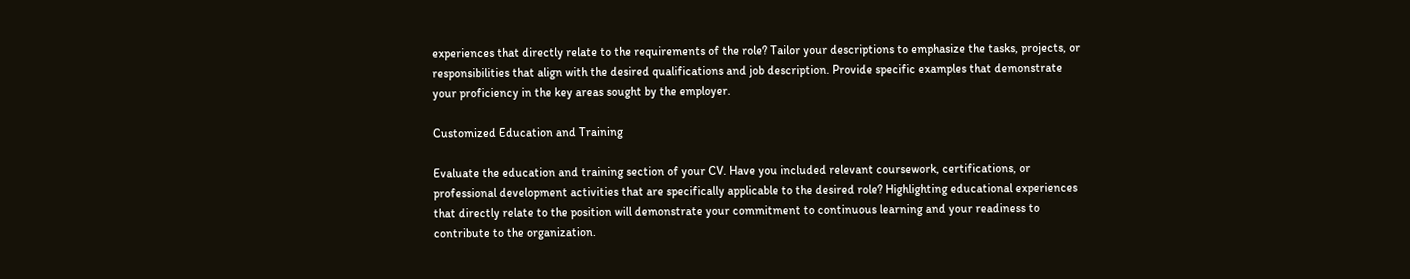experiences that directly relate to the requirements of the role? Tailor your descriptions to emphasize the tasks, projects, or responsibilities that align with the desired qualifications and job description. Provide specific examples that demonstrate your proficiency in the key areas sought by the employer.

Customized Education and Training

Evaluate the education and training section of your CV. Have you included relevant coursework, certifications, or professional development activities that are specifically applicable to the desired role? Highlighting educational experiences that directly relate to the position will demonstrate your commitment to continuous learning and your readiness to contribute to the organization.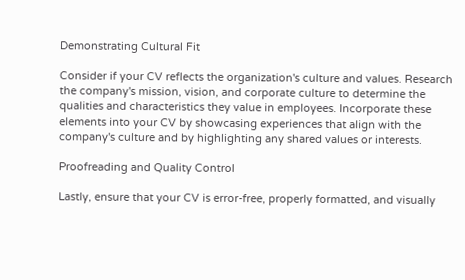Demonstrating Cultural Fit

Consider if your CV reflects the organization's culture and values. Research the company's mission, vision, and corporate culture to determine the qualities and characteristics they value in employees. Incorporate these elements into your CV by showcasing experiences that align with the company's culture and by highlighting any shared values or interests.

Proofreading and Quality Control

Lastly, ensure that your CV is error-free, properly formatted, and visually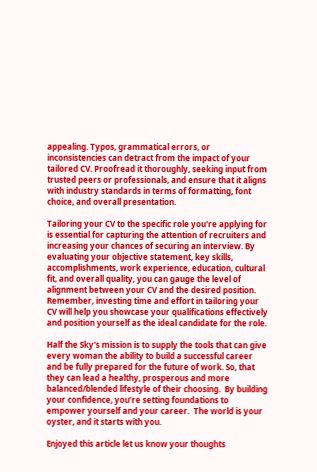appealing. Typos, grammatical errors, or inconsistencies can detract from the impact of your tailored CV. Proofread it thoroughly, seeking input from trusted peers or professionals, and ensure that it aligns with industry standards in terms of formatting, font choice, and overall presentation.

Tailoring your CV to the specific role you're applying for is essential for capturing the attention of recruiters and increasing your chances of securing an interview. By evaluating your objective statement, key skills, accomplishments, work experience, education, cultural fit, and overall quality, you can gauge the level of alignment between your CV and the desired position. Remember, investing time and effort in tailoring your CV will help you showcase your qualifications effectively and position yourself as the ideal candidate for the role.

Half the Sky's mission is to supply the tools that can give every woman the ability to build a successful career and be fully prepared for the future of work. So, that they can lead a healthy, prosperous and more balanced/blended lifestyle of their choosing.  By building your confidence, you’re setting foundations to empower yourself and your career.  The world is your oyster, and it starts with you.

Enjoyed this article let us know your thoughts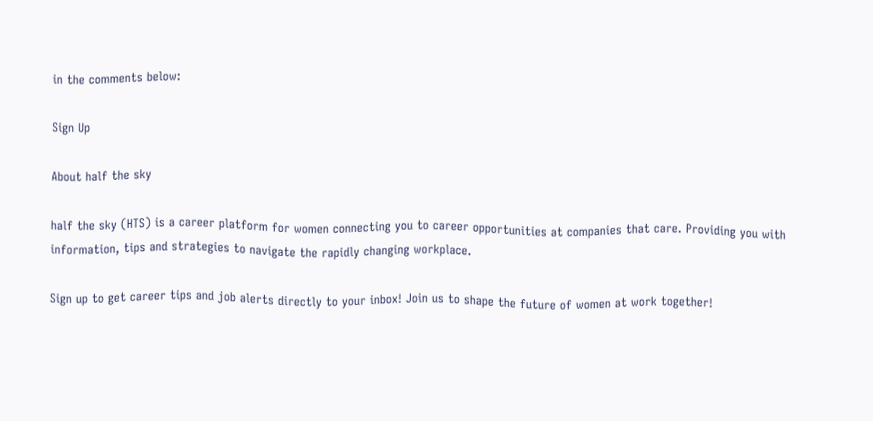in the comments below:

Sign Up

About half the sky

half the sky (HTS) is a career platform for women connecting you to career opportunities at companies that care. Providing you with information, tips and strategies to navigate the rapidly changing workplace.

Sign up to get career tips and job alerts directly to your inbox! Join us to shape the future of women at work together!